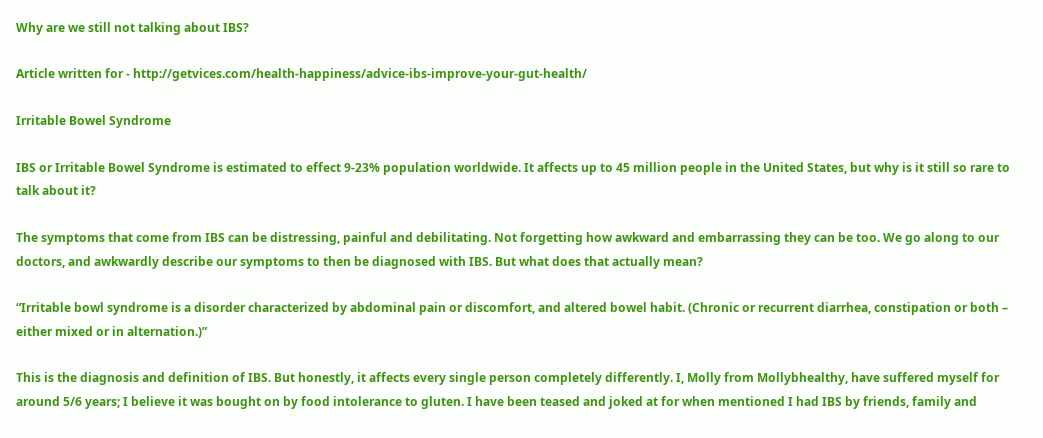Why are we still not talking about IBS?

Article written for - http://getvices.com/health-happiness/advice-ibs-improve-your-gut-health/

Irritable Bowel Syndrome

IBS or Irritable Bowel Syndrome is estimated to effect 9-23% population worldwide. It affects up to 45 million people in the United States, but why is it still so rare to talk about it?

The symptoms that come from IBS can be distressing, painful and debilitating. Not forgetting how awkward and embarrassing they can be too. We go along to our doctors, and awkwardly describe our symptoms to then be diagnosed with IBS. But what does that actually mean?

“Irritable bowl syndrome is a disorder characterized by abdominal pain or discomfort, and altered bowel habit. (Chronic or recurrent diarrhea, constipation or both – either mixed or in alternation.)”

This is the diagnosis and definition of IBS. But honestly, it affects every single person completely differently. I, Molly from Mollybhealthy, have suffered myself for around 5/6 years; I believe it was bought on by food intolerance to gluten. I have been teased and joked at for when mentioned I had IBS by friends, family and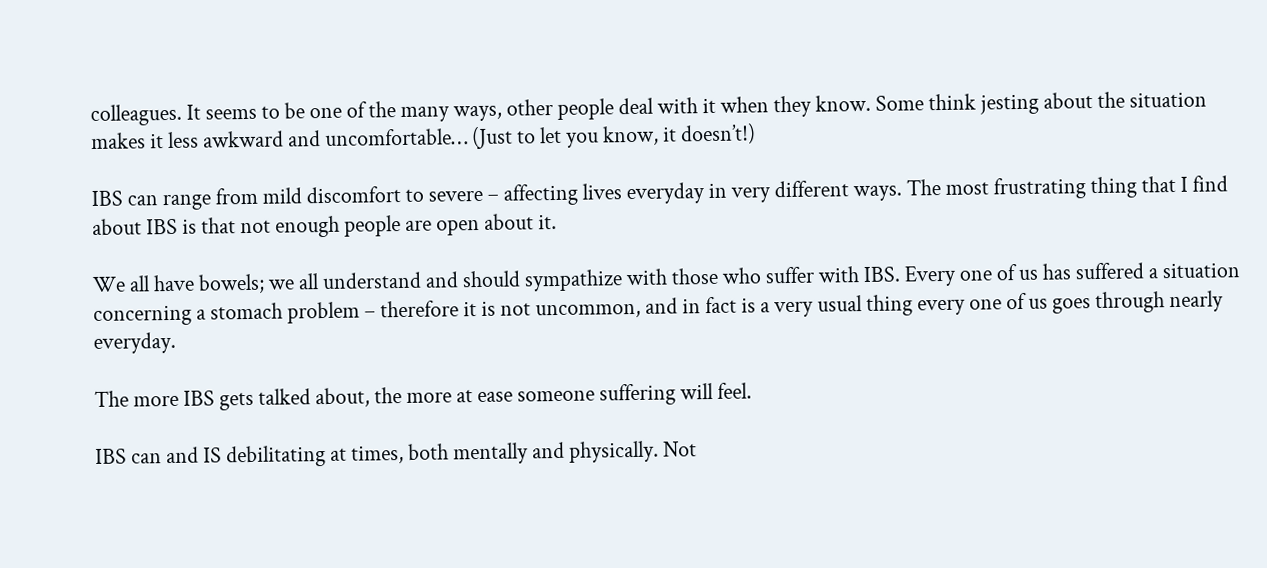colleagues. It seems to be one of the many ways, other people deal with it when they know. Some think jesting about the situation makes it less awkward and uncomfortable… (Just to let you know, it doesn’t!)

IBS can range from mild discomfort to severe – affecting lives everyday in very different ways. The most frustrating thing that I find about IBS is that not enough people are open about it.

We all have bowels; we all understand and should sympathize with those who suffer with IBS. Every one of us has suffered a situation concerning a stomach problem – therefore it is not uncommon, and in fact is a very usual thing every one of us goes through nearly everyday.

The more IBS gets talked about, the more at ease someone suffering will feel.

IBS can and IS debilitating at times, both mentally and physically. Not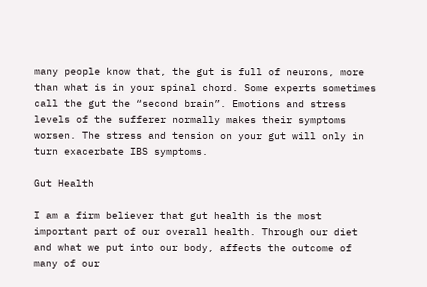many people know that, the gut is full of neurons, more than what is in your spinal chord. Some experts sometimes call the gut the “second brain”. Emotions and stress levels of the sufferer normally makes their symptoms worsen. The stress and tension on your gut will only in turn exacerbate IBS symptoms.

Gut Health

I am a firm believer that gut health is the most important part of our overall health. Through our diet and what we put into our body, affects the outcome of many of our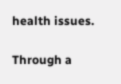health issues.

Through a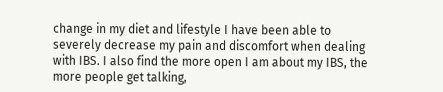change in my diet and lifestyle I have been able to severely decrease my pain and discomfort when dealing with IBS. I also find the more open I am about my IBS, the more people get talking,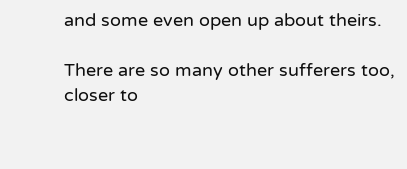and some even open up about theirs.

There are so many other sufferers too, closer to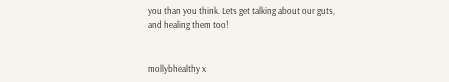you than you think. Lets get talking about our guts, and healing them too!


mollybhealthy x